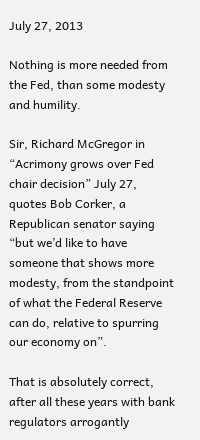July 27, 2013

Nothing is more needed from the Fed, than some modesty and humility.

Sir, Richard McGregor in “Acrimony grows over Fed chair decision” July 27, quotes Bob Corker, a Republican senator saying “but we’d like to have someone that shows more modesty, from the standpoint of what the Federal Reserve can do, relative to spurring our economy on”.

That is absolutely correct, after all these years with bank regulators arrogantly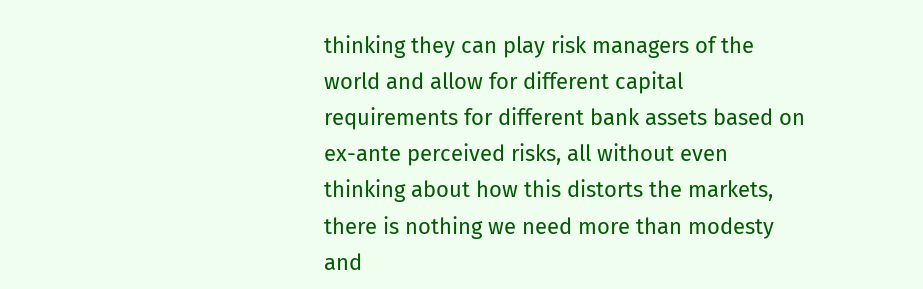thinking they can play risk managers of the world and allow for different capital requirements for different bank assets based on ex-ante perceived risks, all without even thinking about how this distorts the markets, there is nothing we need more than modesty and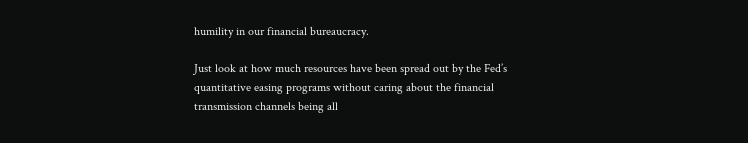humility in our financial bureaucracy.

Just look at how much resources have been spread out by the Fed’s quantitative easing programs without caring about the financial transmission channels being all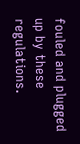fouled and plugged up by these regulations.